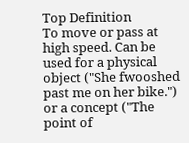Top Definition
To move or pass at high speed. Can be used for a physical object ("She fwooshed past me on her bike.") or a concept ("The point of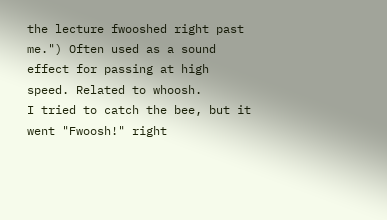the lecture fwooshed right past me.") Often used as a sound effect for passing at high speed. Related to whoosh.
I tried to catch the bee, but it went "Fwoosh!" right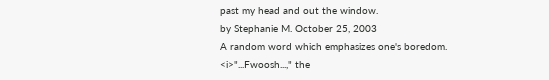past my head and out the window.
by Stephanie M. October 25, 2003
A random word which emphasizes one's boredom.
<i>"...Fwoosh...," the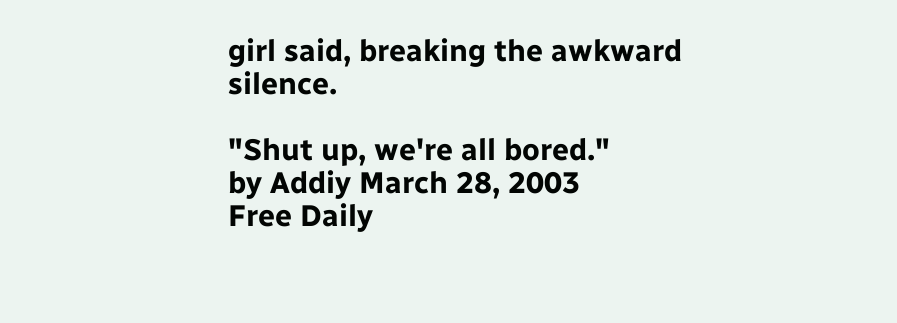girl said, breaking the awkward silence.

"Shut up, we're all bored."
by Addiy March 28, 2003
Free Daily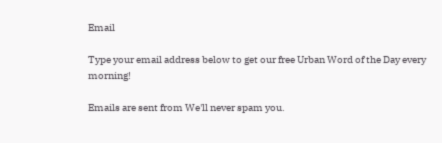Email

Type your email address below to get our free Urban Word of the Day every morning!

Emails are sent from We'll never spam you.